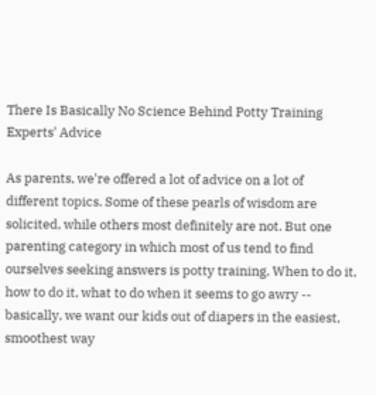There Is Basically No Science Behind Potty Training Experts' Advice

As parents, we're offered a lot of advice on a lot of different topics. Some of these pearls of wisdom are solicited, while others most definitely are not. But one parenting category in which most of us tend to find ourselves seeking answers is potty training. When to do it,  how to do it, what to do when it seems to go awry -- basically, we want our kids out of diapers in the easiest, smoothest way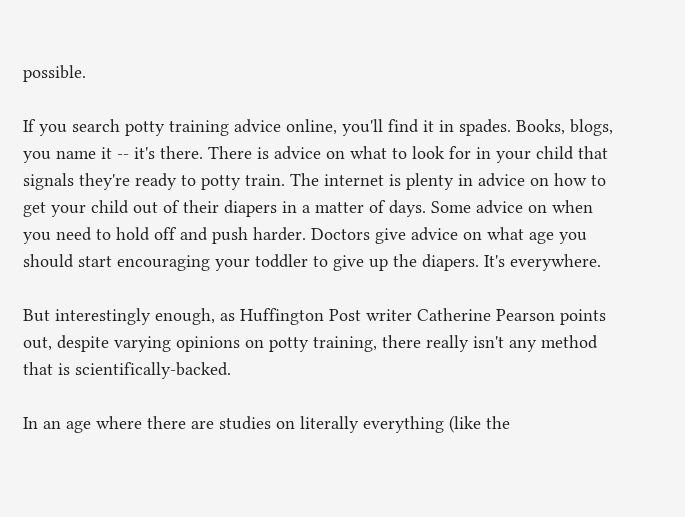possible.

If you search potty training advice online, you'll find it in spades. Books, blogs, you name it -- it's there. There is advice on what to look for in your child that signals they're ready to potty train. The internet is plenty in advice on how to get your child out of their diapers in a matter of days. Some advice on when you need to hold off and push harder. Doctors give advice on what age you should start encouraging your toddler to give up the diapers. It's everywhere.

But interestingly enough, as Huffington Post writer Catherine Pearson points out, despite varying opinions on potty training, there really isn't any method that is scientifically-backed.

In an age where there are studies on literally everything (like the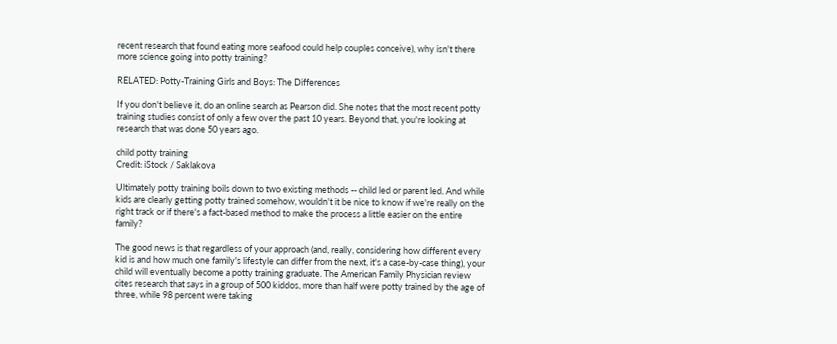recent research that found eating more seafood could help couples conceive), why isn't there more science going into potty training?

RELATED: Potty-Training Girls and Boys: The Differences

If you don't believe it, do an online search as Pearson did. She notes that the most recent potty training studies consist of only a few over the past 10 years. Beyond that, you're looking at research that was done 50 years ago.

child potty training
Credit: iStock / Saklakova

Ultimately potty training boils down to two existing methods -- child led or parent led. And while kids are clearly getting potty trained somehow, wouldn't it be nice to know if we're really on the right track or if there's a fact-based method to make the process a little easier on the entire family?

The good news is that regardless of your approach (and, really, considering how different every kid is and how much one family's lifestyle can differ from the next, it's a case-by-case thing), your child will eventually become a potty training graduate. The American Family Physician review cites research that says in a group of 500 kiddos, more than half were potty trained by the age of three, while 98 percent were taking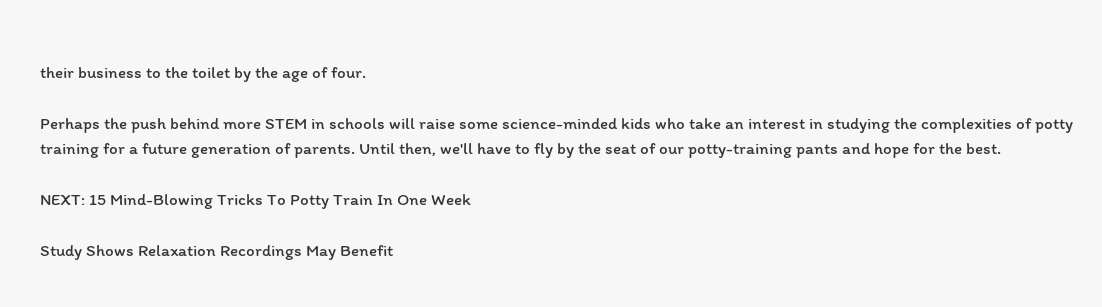their business to the toilet by the age of four.

Perhaps the push behind more STEM in schools will raise some science-minded kids who take an interest in studying the complexities of potty training for a future generation of parents. Until then, we'll have to fly by the seat of our potty-training pants and hope for the best.

NEXT: 15 Mind-Blowing Tricks To Potty Train In One Week

Study Shows Relaxation Recordings May Benefit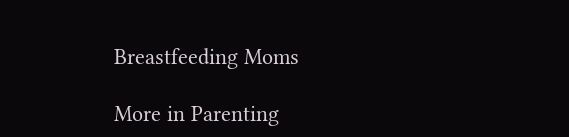Breastfeeding Moms

More in Parenting